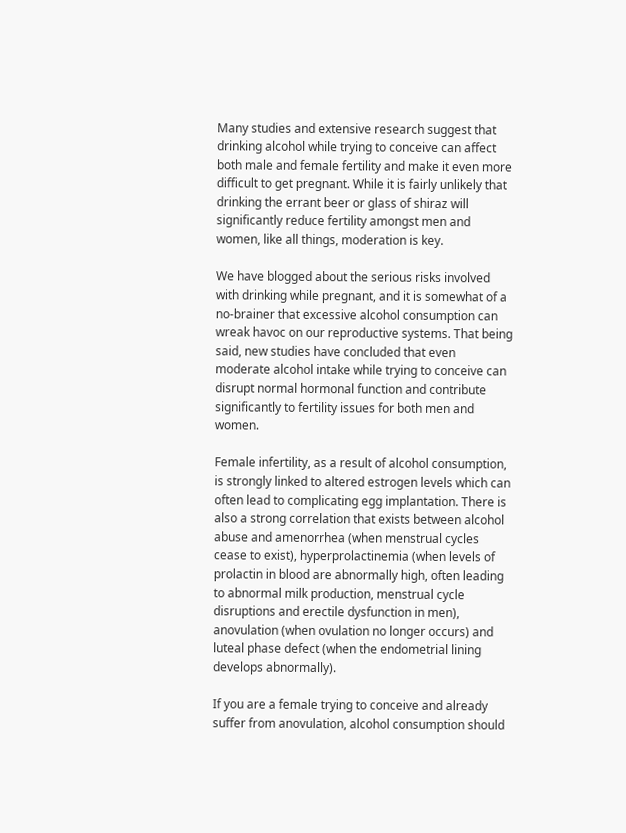Many studies and extensive research suggest that drinking alcohol while trying to conceive can affect both male and female fertility and make it even more difficult to get pregnant. While it is fairly unlikely that drinking the errant beer or glass of shiraz will significantly reduce fertility amongst men and women, like all things, moderation is key.

We have blogged about the serious risks involved with drinking while pregnant, and it is somewhat of a no-brainer that excessive alcohol consumption can wreak havoc on our reproductive systems. That being said, new studies have concluded that even moderate alcohol intake while trying to conceive can disrupt normal hormonal function and contribute significantly to fertility issues for both men and women.

Female infertility, as a result of alcohol consumption, is strongly linked to altered estrogen levels which can often lead to complicating egg implantation. There is also a strong correlation that exists between alcohol abuse and amenorrhea (when menstrual cycles cease to exist), hyperprolactinemia (when levels of prolactin in blood are abnormally high, often leading to abnormal milk production, menstrual cycle disruptions and erectile dysfunction in men), anovulation (when ovulation no longer occurs) and luteal phase defect (when the endometrial lining develops abnormally).

If you are a female trying to conceive and already suffer from anovulation, alcohol consumption should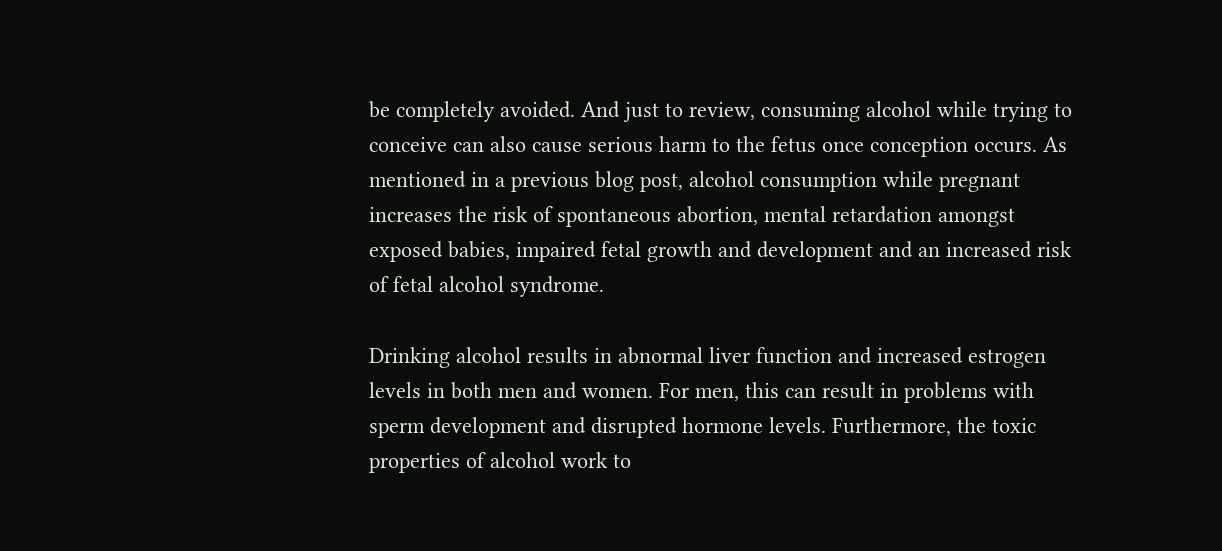be completely avoided. And just to review, consuming alcohol while trying to conceive can also cause serious harm to the fetus once conception occurs. As mentioned in a previous blog post, alcohol consumption while pregnant increases the risk of spontaneous abortion, mental retardation amongst exposed babies, impaired fetal growth and development and an increased risk of fetal alcohol syndrome.

Drinking alcohol results in abnormal liver function and increased estrogen levels in both men and women. For men, this can result in problems with sperm development and disrupted hormone levels. Furthermore, the toxic properties of alcohol work to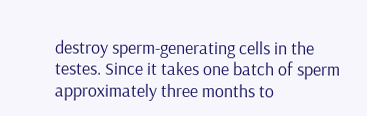destroy sperm-generating cells in the testes. Since it takes one batch of sperm approximately three months to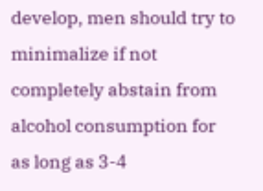develop, men should try to minimalize if not completely abstain from alcohol consumption for as long as 3-4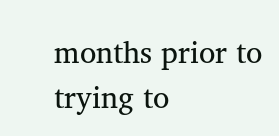months prior to trying to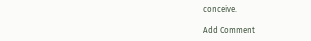conceive.

Add Comment